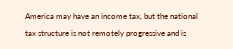America may have an income tax, but the national tax structure is not remotely progressive and is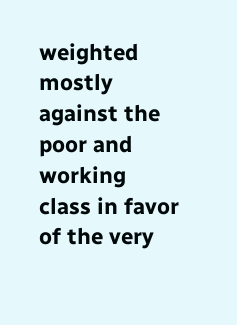weighted mostly against the poor and working class in favor of the very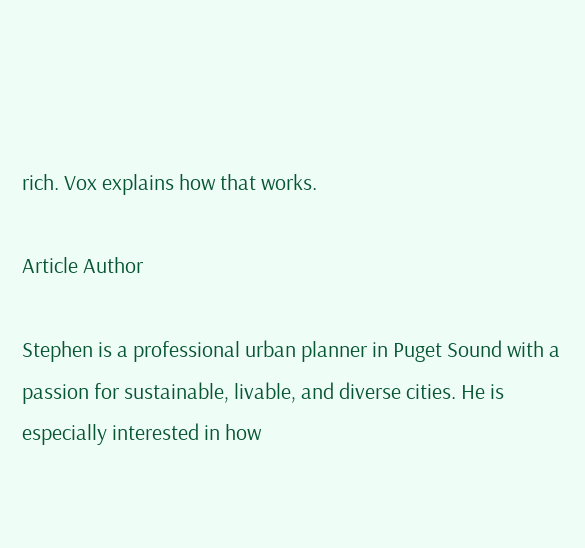rich. Vox explains how that works.

Article Author

Stephen is a professional urban planner in Puget Sound with a passion for sustainable, livable, and diverse cities. He is especially interested in how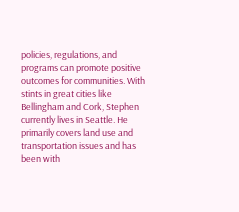policies, regulations, and programs can promote positive outcomes for communities. With stints in great cities like Bellingham and Cork, Stephen currently lives in Seattle. He primarily covers land use and transportation issues and has been with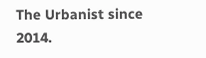The Urbanist since 2014.